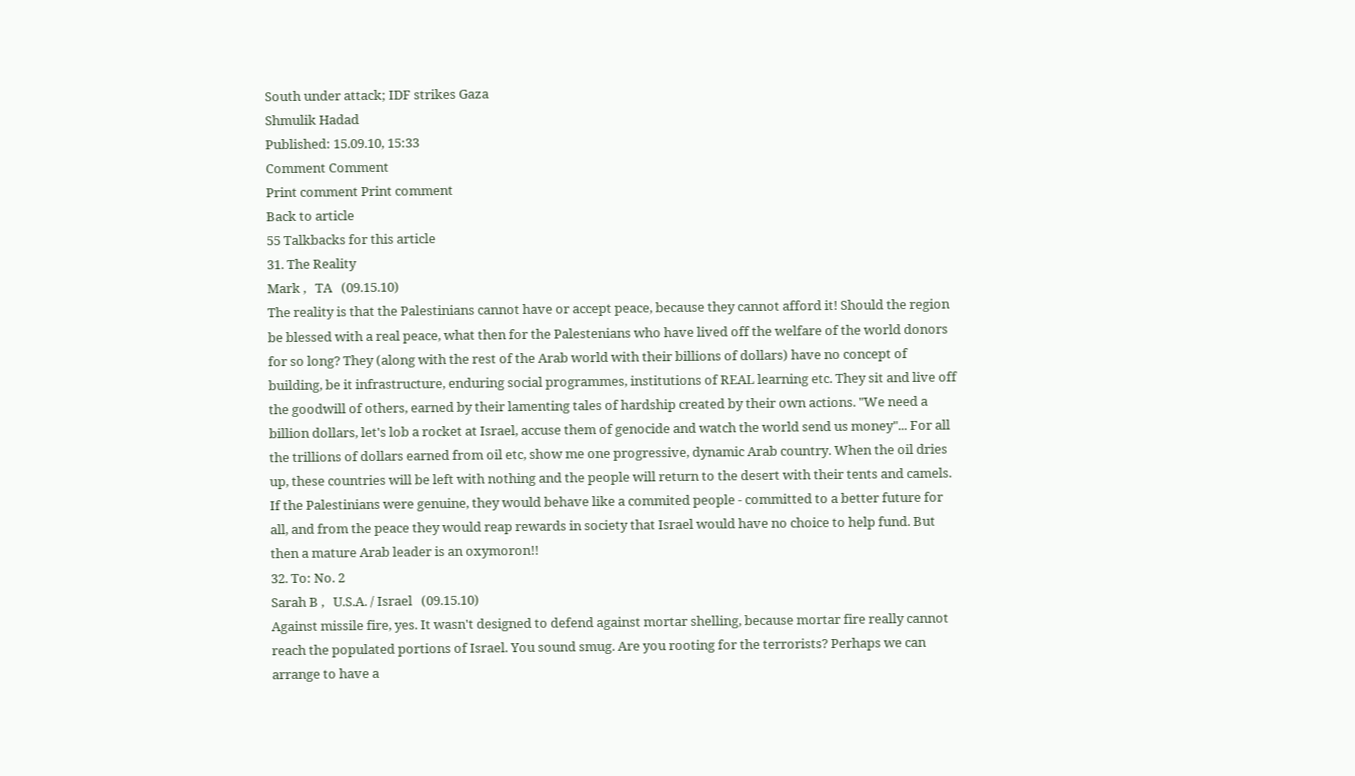South under attack; IDF strikes Gaza
Shmulik Hadad
Published: 15.09.10, 15:33
Comment Comment
Print comment Print comment
Back to article
55 Talkbacks for this article
31. The Reality
Mark ,   TA   (09.15.10)
The reality is that the Palestinians cannot have or accept peace, because they cannot afford it! Should the region be blessed with a real peace, what then for the Palestenians who have lived off the welfare of the world donors for so long? They (along with the rest of the Arab world with their billions of dollars) have no concept of building, be it infrastructure, enduring social programmes, institutions of REAL learning etc. They sit and live off the goodwill of others, earned by their lamenting tales of hardship created by their own actions. "We need a billion dollars, let's lob a rocket at Israel, accuse them of genocide and watch the world send us money"... For all the trillions of dollars earned from oil etc, show me one progressive, dynamic Arab country. When the oil dries up, these countries will be left with nothing and the people will return to the desert with their tents and camels. If the Palestinians were genuine, they would behave like a commited people - committed to a better future for all, and from the peace they would reap rewards in society that Israel would have no choice to help fund. But then a mature Arab leader is an oxymoron!!
32. To: No. 2
Sarah B ,   U.S.A. / Israel   (09.15.10)
Against missile fire, yes. It wasn't designed to defend against mortar shelling, because mortar fire really cannot reach the populated portions of Israel. You sound smug. Are you rooting for the terrorists? Perhaps we can arrange to have a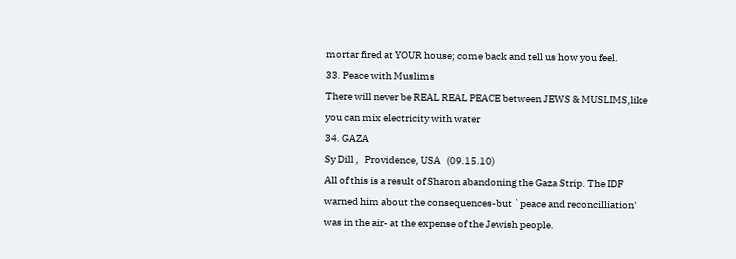mortar fired at YOUR house; come back and tell us how you feel.
33. Peace with Muslims
There will never be REAL REAL PEACE between JEWS & MUSLIMS,like you can mix electricity with water
34. GAZA
Sy Dill ,   Providence, USA   (09.15.10)
All of this is a result of Sharon abandoning the Gaza Strip. The IDF warned him about the consequences-but `peace and reconcilliation' was in the air- at the expense of the Jewish people.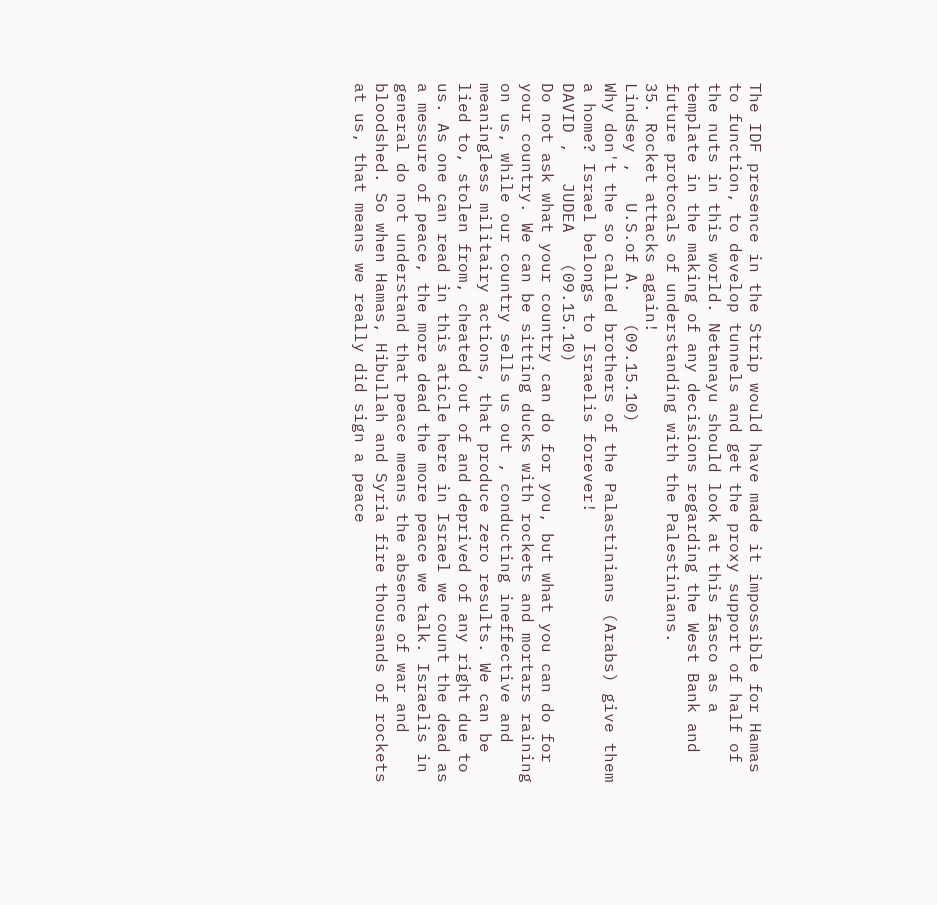The IDF presence in the Strip would have made it impossible for Hamas to function, to develop tunnels and get the proxy support of half of the nuts in this world. Netanayu should look at this fasco as a template in the making of any decisions regarding the West Bank and future protocals of understanding with the Palestinians.
35. Rocket attacks again!
Lindsey ,   U.S.of A.   (09.15.10)
Why don't the so called brothers of the Palastinians (Arabs) give them a home? Israel belongs to Israelis forever!
DAVID ,   JUDEA   (09.15.10)
Do not ask what your country can do for you, but what you can do for your country. We can be sitting ducks with rockets and mortars raining on us, while our country sells us out , conducting ineffective and meaningless militairy actions, that produce zero results. We can be lied to, stolen from, cheated out of and deprived of any right due to us. As one can read in this aticle here in Israel we count the dead as a messure of peace, the more dead the more peace we talk. Israelis in general do not understand that peace means the absence of war and bloodshed. So when Hamas, Hibullah and Syria fire thousands of rockets at us, that means we really did sign a peace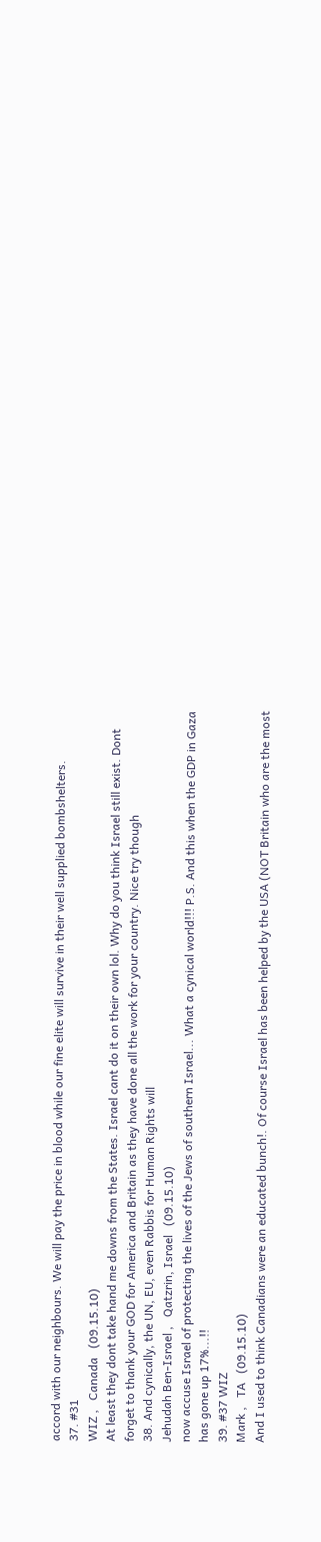accord with our neighbours. We will pay the price in blood while our fine elite will survive in their well supplied bombshelters.
37. #31
WIZ ,   Canada   (09.15.10)
At least they dont take hand me downs from the States. Israel cant do it on their own lol. Why do you think Israel still exist. Dont forget to thank your GOD for America and Britain as they have done all the work for your country. Nice try though
38. And cynically, the UN, EU, even Rabbis for Human Rights will
Jehudah Ben-Israel ,   Qatzrin, Israel   (09.15.10)
now accuse Israel of protecting the lives of the Jews of southern Israel... What a cynical world!!! P.S. And this when the GDP in Gaza has gone up 17%...!!
39. #37 WIZ
Mark ,   TA   (09.15.10)
And I used to think Canadians were an educated bunch!. Of course Israel has been helped by the USA (NOT Britain who are the most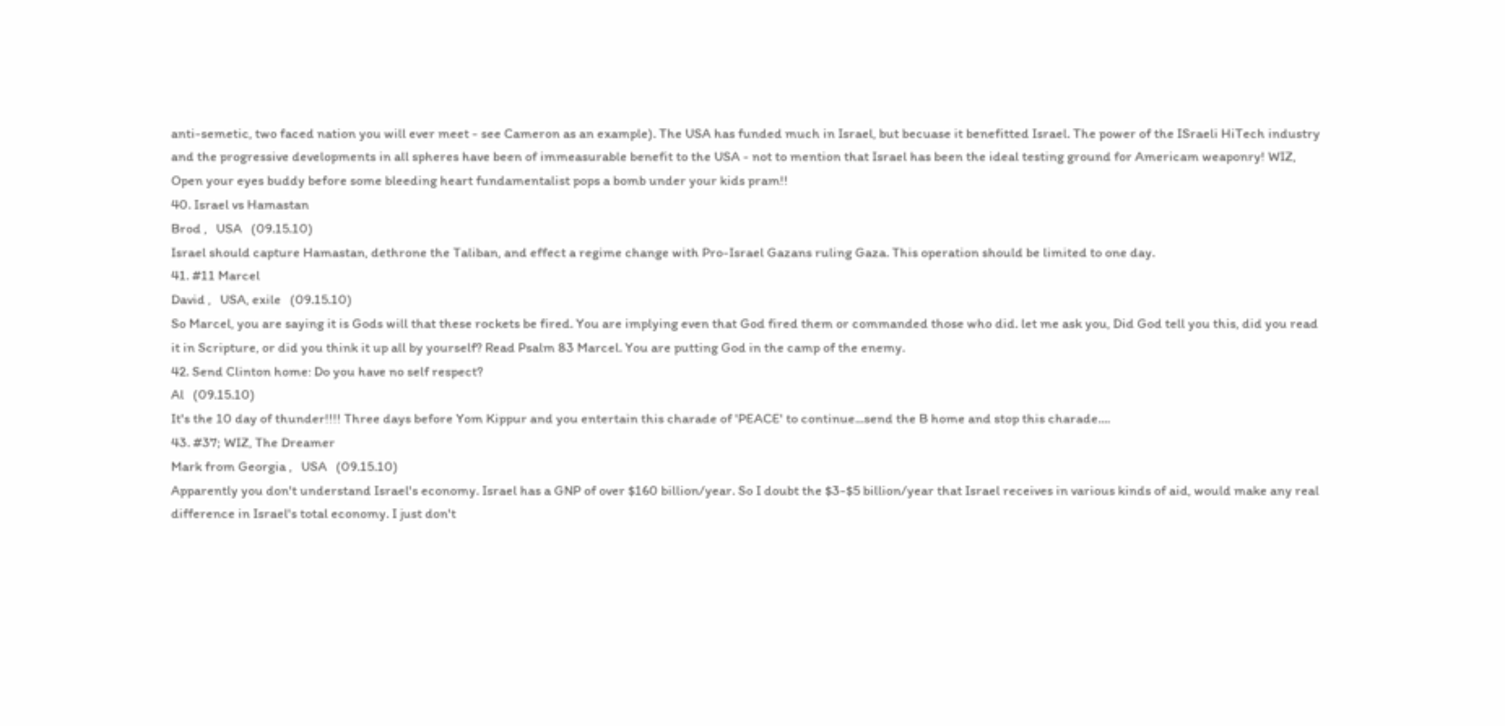anti-semetic, two faced nation you will ever meet - see Cameron as an example). The USA has funded much in Israel, but becuase it benefitted Israel. The power of the ISraeli HiTech industry and the progressive developments in all spheres have been of immeasurable benefit to the USA - not to mention that Israel has been the ideal testing ground for Americam weaponry! WIZ, Open your eyes buddy before some bleeding heart fundamentalist pops a bomb under your kids pram!!
40. Israel vs Hamastan
Brod ,   USA   (09.15.10)
Israel should capture Hamastan, dethrone the Taliban, and effect a regime change with Pro-Israel Gazans ruling Gaza. This operation should be limited to one day.
41. #11 Marcel
David ,   USA, exile   (09.15.10)
So Marcel, you are saying it is Gods will that these rockets be fired. You are implying even that God fired them or commanded those who did. let me ask you, Did God tell you this, did you read it in Scripture, or did you think it up all by yourself? Read Psalm 83 Marcel. You are putting God in the camp of the enemy.
42. Send Clinton home: Do you have no self respect?
Al   (09.15.10)
It's the 10 day of thunder!!!! Three days before Yom Kippur and you entertain this charade of 'PEACE' to continue...send the B home and stop this charade....
43. #37; WIZ, The Dreamer
Mark from Georgia ,   USA   (09.15.10)
Apparently you don't understand Israel's economy. Israel has a GNP of over $160 billion/year. So I doubt the $3-$5 billion/year that Israel receives in various kinds of aid, would make any real difference in Israel's total economy. I just don't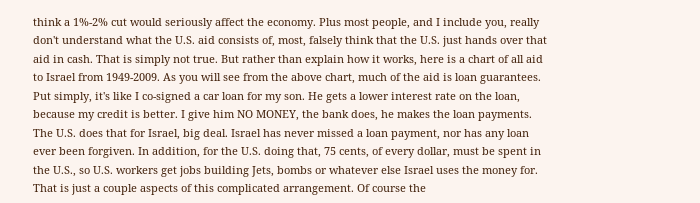think a 1%-2% cut would seriously affect the economy. Plus most people, and I include you, really don't understand what the U.S. aid consists of, most, falsely think that the U.S. just hands over that aid in cash. That is simply not true. But rather than explain how it works, here is a chart of all aid to Israel from 1949-2009. As you will see from the above chart, much of the aid is loan guarantees. Put simply, it's like I co-signed a car loan for my son. He gets a lower interest rate on the loan, because my credit is better. I give him NO MONEY, the bank does, he makes the loan payments. The U.S. does that for Israel, big deal. Israel has never missed a loan payment, nor has any loan ever been forgiven. In addition, for the U.S. doing that, 75 cents, of every dollar, must be spent in the U.S., so U.S. workers get jobs building Jets, bombs or whatever else Israel uses the money for. That is just a couple aspects of this complicated arrangement. Of course the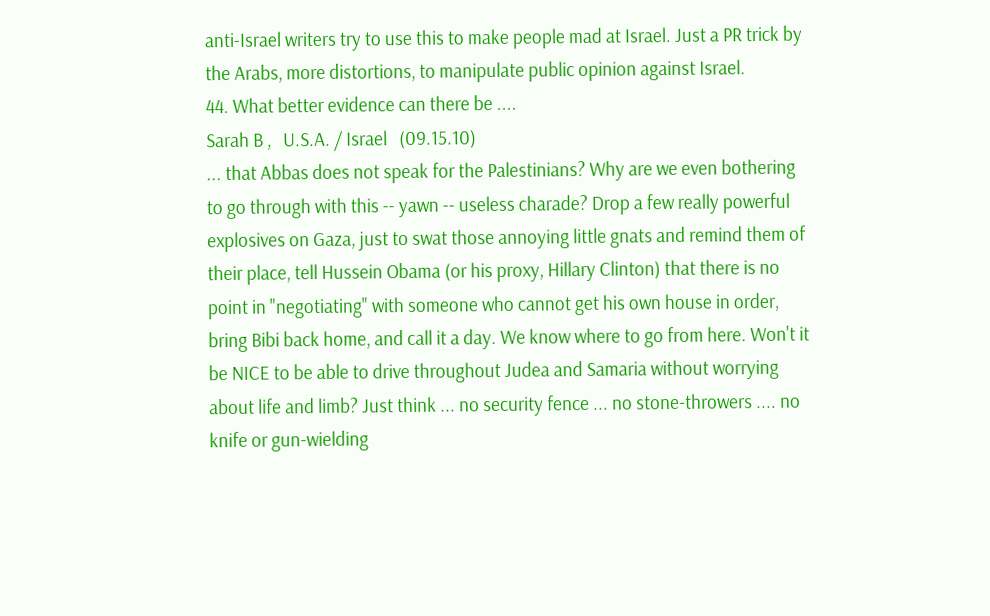anti-Israel writers try to use this to make people mad at Israel. Just a PR trick by the Arabs, more distortions, to manipulate public opinion against Israel.
44. What better evidence can there be ....
Sarah B ,   U.S.A. / Israel   (09.15.10)
... that Abbas does not speak for the Palestinians? Why are we even bothering to go through with this -- yawn -- useless charade? Drop a few really powerful explosives on Gaza, just to swat those annoying little gnats and remind them of their place, tell Hussein Obama (or his proxy, Hillary Clinton) that there is no point in "negotiating" with someone who cannot get his own house in order, bring Bibi back home, and call it a day. We know where to go from here. Won't it be NICE to be able to drive throughout Judea and Samaria without worrying about life and limb? Just think ... no security fence ... no stone-throwers .... no knife or gun-wielding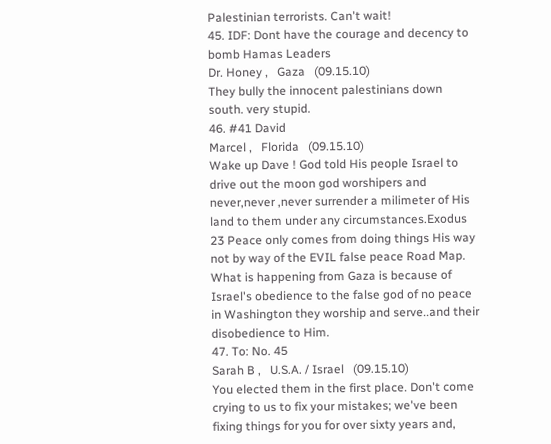Palestinian terrorists. Can't wait!
45. IDF: Dont have the courage and decency to bomb Hamas Leaders
Dr. Honey ,   Gaza   (09.15.10)
They bully the innocent palestinians down south. very stupid.
46. #41 David
Marcel ,   Florida   (09.15.10)
Wake up Dave ! God told His people Israel to drive out the moon god worshipers and never,never ,never surrender a milimeter of His land to them under any circumstances.Exodus 23 Peace only comes from doing things His way not by way of the EVIL false peace Road Map. What is happening from Gaza is because of Israel's obedience to the false god of no peace in Washington they worship and serve..and their disobedience to Him.
47. To: No. 45
Sarah B ,   U.S.A. / Israel   (09.15.10)
You elected them in the first place. Don't come crying to us to fix your mistakes; we've been fixing things for you for over sixty years and,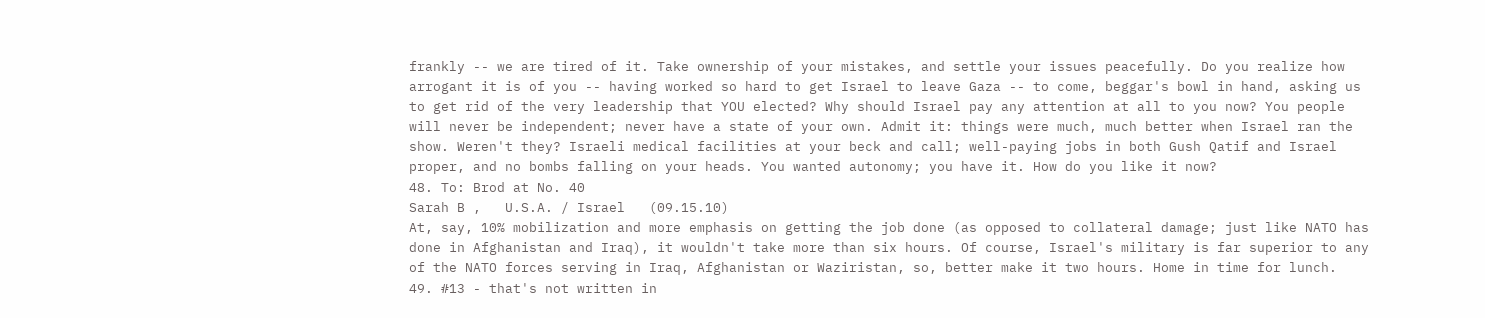frankly -- we are tired of it. Take ownership of your mistakes, and settle your issues peacefully. Do you realize how arrogant it is of you -- having worked so hard to get Israel to leave Gaza -- to come, beggar's bowl in hand, asking us to get rid of the very leadership that YOU elected? Why should Israel pay any attention at all to you now? You people will never be independent; never have a state of your own. Admit it: things were much, much better when Israel ran the show. Weren't they? Israeli medical facilities at your beck and call; well-paying jobs in both Gush Qatif and Israel proper, and no bombs falling on your heads. You wanted autonomy; you have it. How do you like it now?
48. To: Brod at No. 40
Sarah B ,   U.S.A. / Israel   (09.15.10)
At, say, 10% mobilization and more emphasis on getting the job done (as opposed to collateral damage; just like NATO has done in Afghanistan and Iraq), it wouldn't take more than six hours. Of course, Israel's military is far superior to any of the NATO forces serving in Iraq, Afghanistan or Waziristan, so, better make it two hours. Home in time for lunch.
49. #13 - that's not written in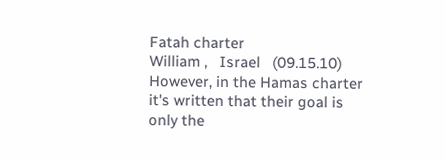Fatah charter
William ,   Israel   (09.15.10)
However, in the Hamas charter it's written that their goal is only the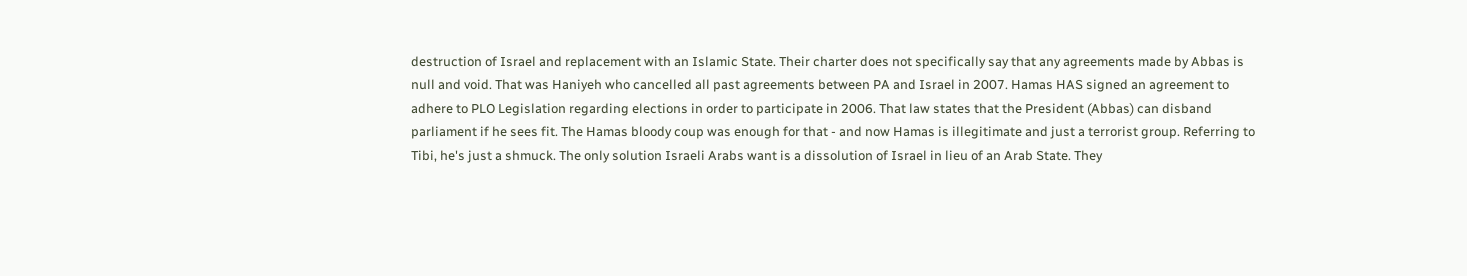destruction of Israel and replacement with an Islamic State. Their charter does not specifically say that any agreements made by Abbas is null and void. That was Haniyeh who cancelled all past agreements between PA and Israel in 2007. Hamas HAS signed an agreement to adhere to PLO Legislation regarding elections in order to participate in 2006. That law states that the President (Abbas) can disband parliament if he sees fit. The Hamas bloody coup was enough for that - and now Hamas is illegitimate and just a terrorist group. Referring to Tibi, he's just a shmuck. The only solution Israeli Arabs want is a dissolution of Israel in lieu of an Arab State. They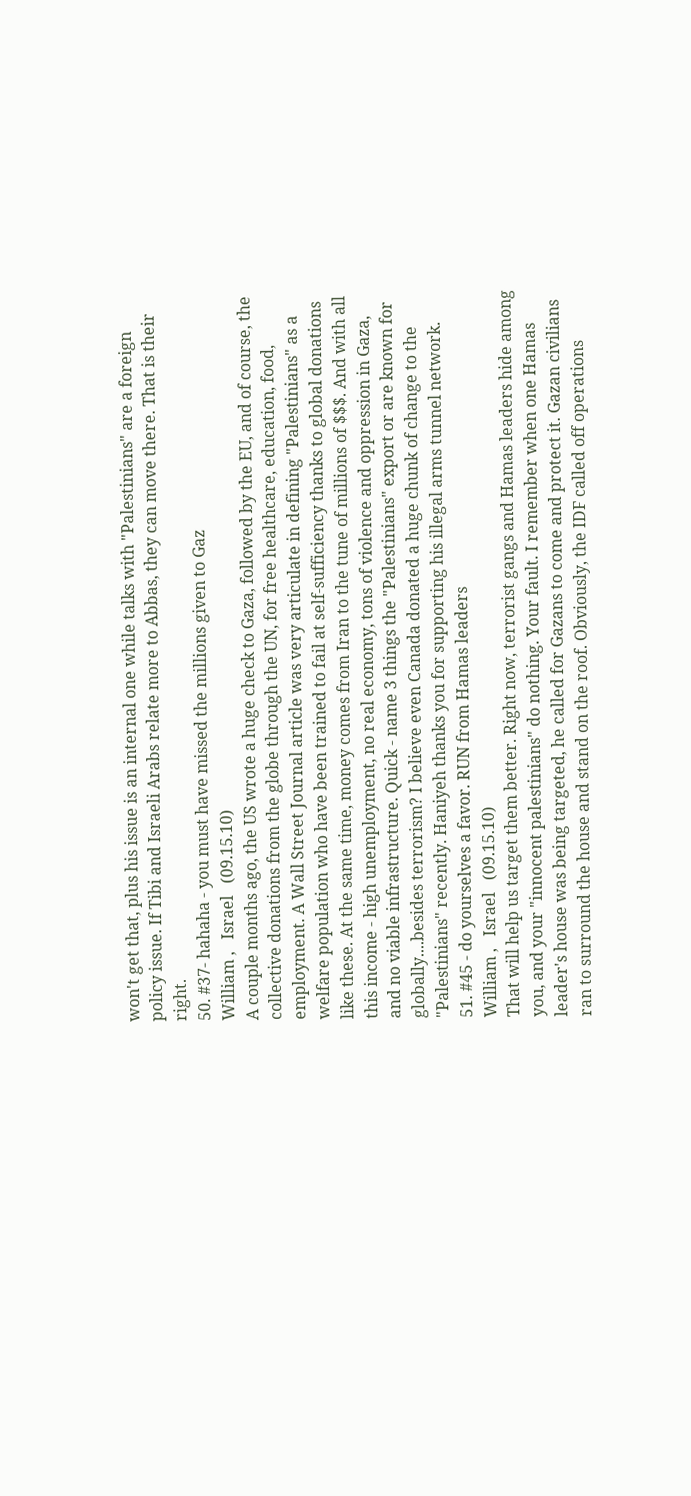won't get that, plus his issue is an internal one while talks with "Palestinians" are a foreign policy issue. If Tibi and Israeli Arabs relate more to Abbas, they can move there. That is their right.
50. #37- hahaha - you must have missed the millions given to Gaz
William ,   Israel   (09.15.10)
A couple months ago, the US wrote a huge check to Gaza, followed by the EU, and of course, the collective donations from the globe through the UN, for free healthcare, education, food, employment. A Wall Street Journal article was very articulate in defining "Palestinians" as a welfare population who have been trained to fail at self-sufficiency thanks to global donations like these. At the same time, money comes from Iran to the tune of millions of $$$. And with all this income - high unemployment, no real economy, tons of violence and oppression in Gaza, and no viable infrastructure. Quick - name 3 things the "Palestinians" export or are known for globally....besides terrorism? I believe even Canada donated a huge chunk of change to the "Palestinians" recently. Haniyeh thanks you for supporting his illegal arms tunnel network.
51. #45 - do yourselves a favor. RUN from Hamas leaders
William ,   Israel   (09.15.10)
That will help us target them better. Right now, terrorist gangs and Hamas leaders hide among you, and your "innocent palestinians" do nothing. Your fault. I remember when one Hamas leader's house was being targeted, he called for Gazans to come and protect it. Gazan civilians ran to surround the house and stand on the roof. Obviously, the IDF called off operations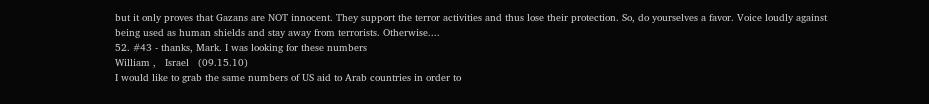but it only proves that Gazans are NOT innocent. They support the terror activities and thus lose their protection. So, do yourselves a favor. Voice loudly against being used as human shields and stay away from terrorists. Otherwise....
52. #43 - thanks, Mark. I was looking for these numbers
William ,   Israel   (09.15.10)
I would like to grab the same numbers of US aid to Arab countries in order to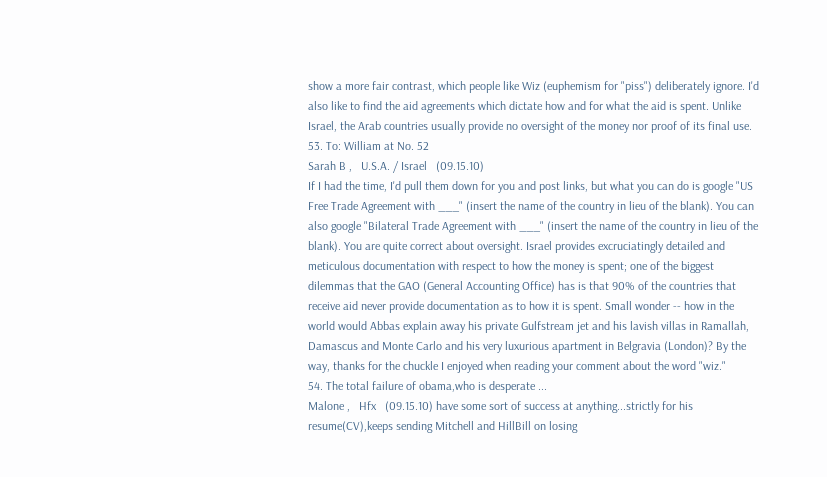show a more fair contrast, which people like Wiz (euphemism for "piss") deliberately ignore. I'd also like to find the aid agreements which dictate how and for what the aid is spent. Unlike Israel, the Arab countries usually provide no oversight of the money nor proof of its final use.
53. To: William at No. 52
Sarah B ,   U.S.A. / Israel   (09.15.10)
If I had the time, I'd pull them down for you and post links, but what you can do is google "US Free Trade Agreement with ___" (insert the name of the country in lieu of the blank). You can also google "Bilateral Trade Agreement with ___" (insert the name of the country in lieu of the blank). You are quite correct about oversight. Israel provides excruciatingly detailed and meticulous documentation with respect to how the money is spent; one of the biggest dilemmas that the GAO (General Accounting Office) has is that 90% of the countries that receive aid never provide documentation as to how it is spent. Small wonder -- how in the world would Abbas explain away his private Gulfstream jet and his lavish villas in Ramallah, Damascus and Monte Carlo and his very luxurious apartment in Belgravia (London)? By the way, thanks for the chuckle I enjoyed when reading your comment about the word "wiz."
54. The total failure of obama,who is desperate ...
Malone ,   Hfx   (09.15.10) have some sort of success at anything...strictly for his resume(CV),keeps sending Mitchell and HillBill on losing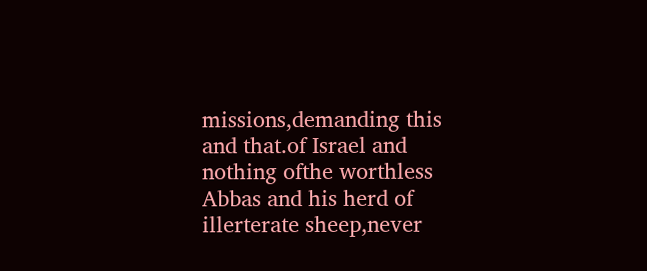missions,demanding this and that.of Israel and nothing ofthe worthless Abbas and his herd of illerterate sheep,never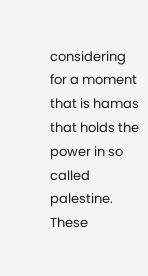considering for a moment that is hamas that holds the power in so called palestine. These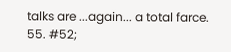talks are ...again... a total farce.
55. #52;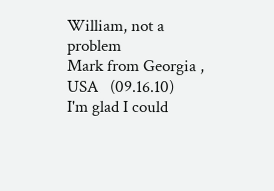William, not a problem
Mark from Georgia ,   USA   (09.16.10)
I'm glad I could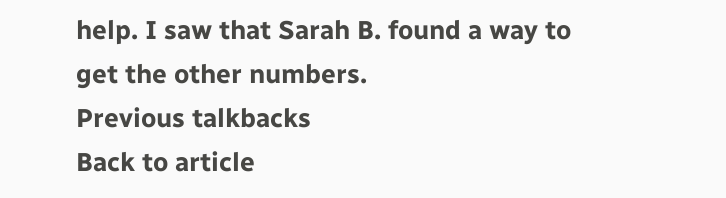help. I saw that Sarah B. found a way to get the other numbers.
Previous talkbacks
Back to article